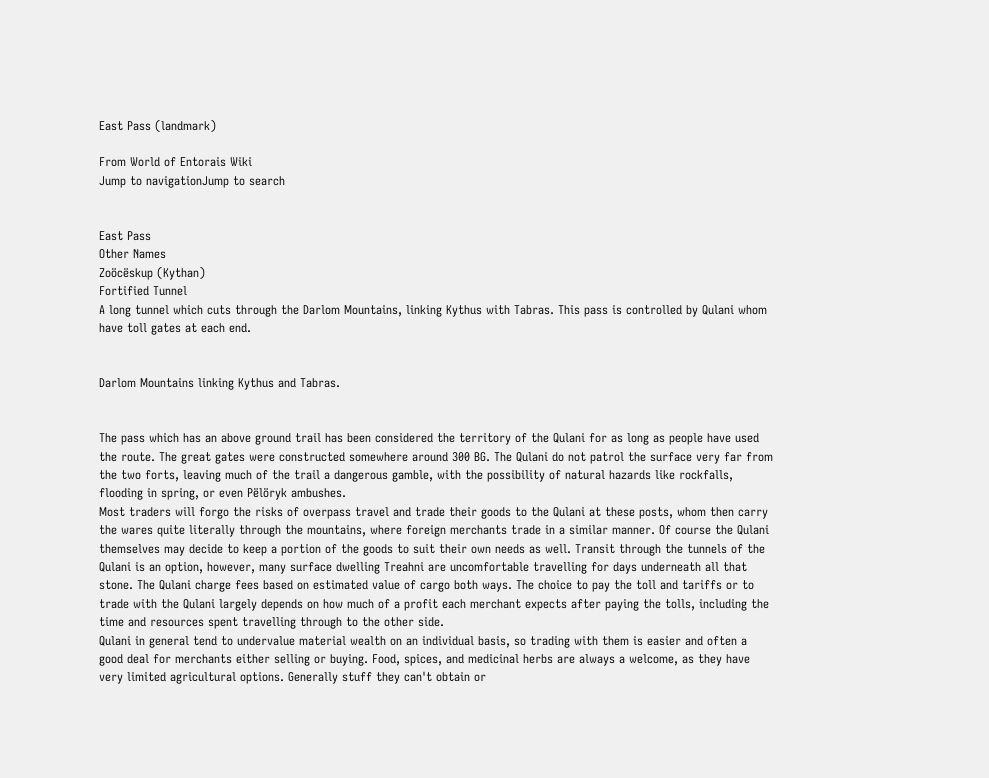East Pass (landmark)

From World of Entorais Wiki
Jump to navigationJump to search


East Pass
Other Names
Zoöcëskup (Kythan)
Fortified Tunnel
A long tunnel which cuts through the Darlom Mountains, linking Kythus with Tabras. This pass is controlled by Qulani whom have toll gates at each end.


Darlom Mountains linking Kythus and Tabras.


The pass which has an above ground trail has been considered the territory of the Qulani for as long as people have used the route. The great gates were constructed somewhere around 300 BG. The Qulani do not patrol the surface very far from the two forts, leaving much of the trail a dangerous gamble, with the possibility of natural hazards like rockfalls, flooding in spring, or even Pëlöryk ambushes.
Most traders will forgo the risks of overpass travel and trade their goods to the Qulani at these posts, whom then carry the wares quite literally through the mountains, where foreign merchants trade in a similar manner. Of course the Qulani themselves may decide to keep a portion of the goods to suit their own needs as well. Transit through the tunnels of the Qulani is an option, however, many surface dwelling Treahni are uncomfortable travelling for days underneath all that stone. The Qulani charge fees based on estimated value of cargo both ways. The choice to pay the toll and tariffs or to trade with the Qulani largely depends on how much of a profit each merchant expects after paying the tolls, including the time and resources spent travelling through to the other side.
Qulani in general tend to undervalue material wealth on an individual basis, so trading with them is easier and often a good deal for merchants either selling or buying. Food, spices, and medicinal herbs are always a welcome, as they have very limited agricultural options. Generally stuff they can't obtain or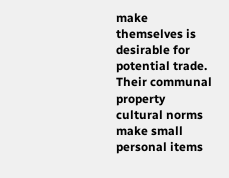make themselves is desirable for potential trade. Their communal property cultural norms make small personal items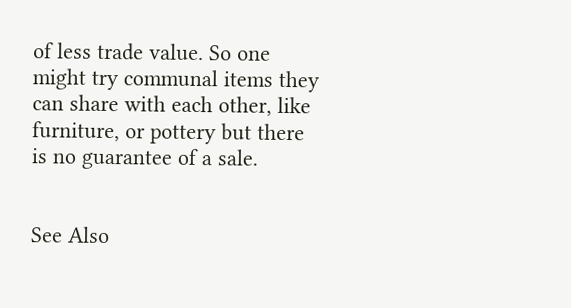of less trade value. So one might try communal items they can share with each other, like furniture, or pottery but there is no guarantee of a sale.


See Also